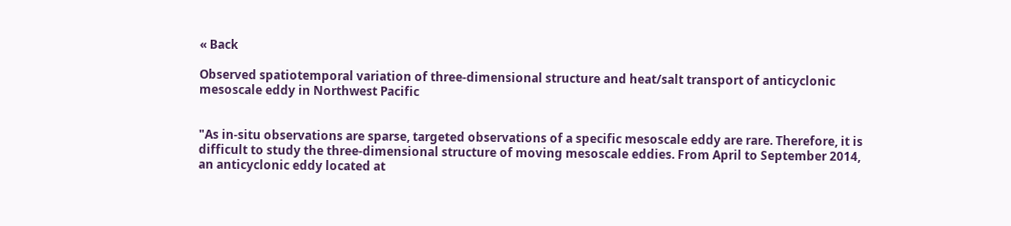« Back

Observed spatiotemporal variation of three-dimensional structure and heat/salt transport of anticyclonic mesoscale eddy in Northwest Pacific


"As in-situ observations are sparse, targeted observations of a specific mesoscale eddy are rare. Therefore, it is difficult to study the three-dimensional structure of moving mesoscale eddies. From April to September 2014, an anticyclonic eddy located at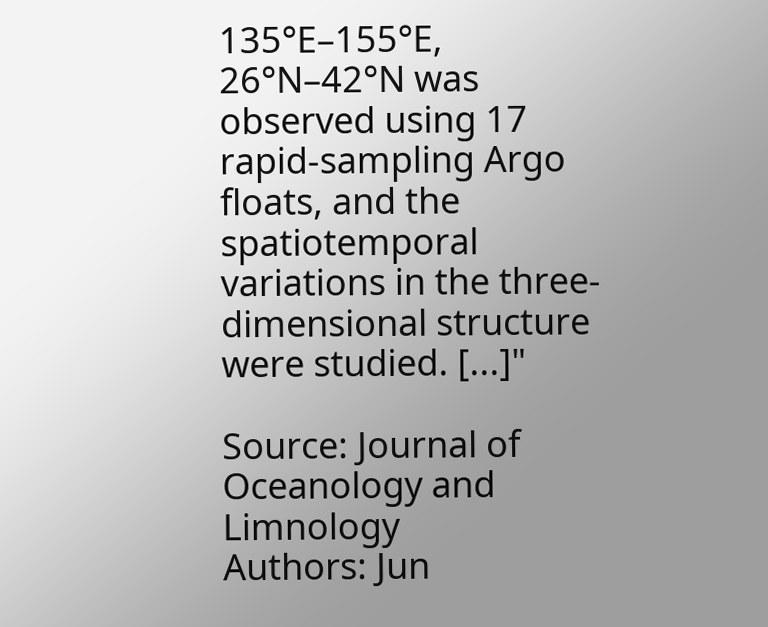135°E–155°E, 26°N–42°N was observed using 17 rapid-sampling Argo floats, and the spatiotemporal variations in the three-dimensional structure were studied. [...]"

Source: Journal of Oceanology and Limnology
Authors: Jun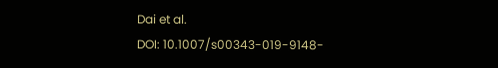Dai et al.
DOI: 10.1007/s00343-019-9148-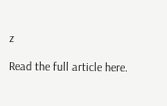z

Read the full article here.